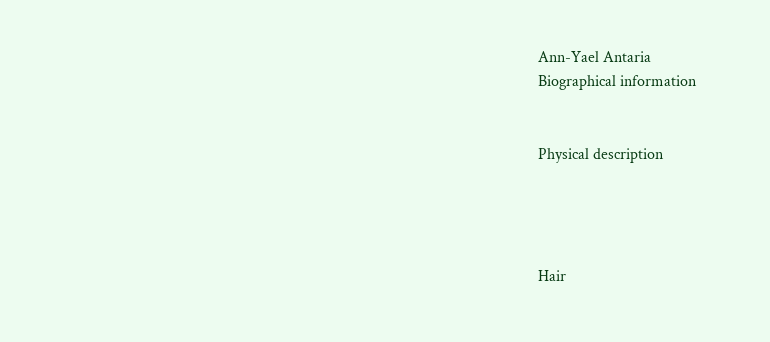Ann-Yael Antaria
Biographical information


Physical description




Hair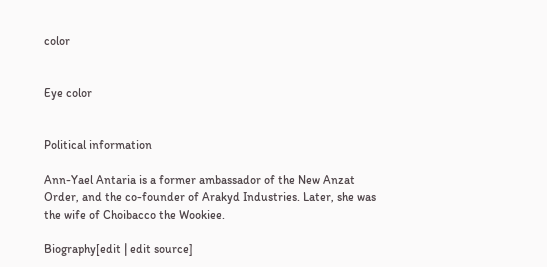color


Eye color


Political information

Ann-Yael Antaria is a former ambassador of the New Anzat Order, and the co-founder of Arakyd Industries. Later, she was the wife of Choibacco the Wookiee.

Biography[edit | edit source]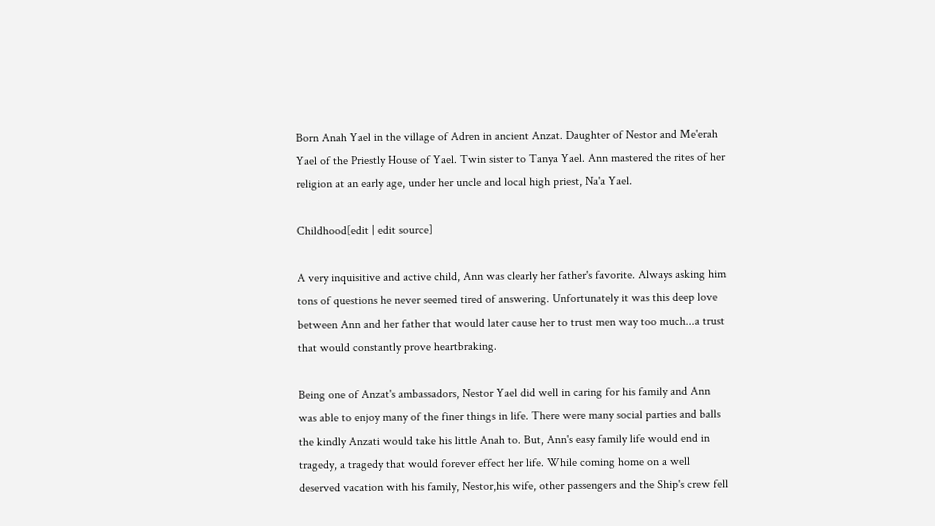Born Anah Yael in the village of Adren in ancient Anzat. Daughter of Nestor and Me'erah Yael of the Priestly House of Yael. Twin sister to Tanya Yael. Ann mastered the rites of her religion at an early age, under her uncle and local high priest, Na'a Yael.

Childhood[edit | edit source]

A very inquisitive and active child, Ann was clearly her father's favorite. Always asking him tons of questions he never seemed tired of answering. Unfortunately it was this deep love between Ann and her father that would later cause her to trust men way too much...a trust that would constantly prove heartbraking.

Being one of Anzat's ambassadors, Nestor Yael did well in caring for his family and Ann was able to enjoy many of the finer things in life. There were many social parties and balls the kindly Anzati would take his little Anah to. But, Ann's easy family life would end in tragedy, a tragedy that would forever effect her life. While coming home on a well deserved vacation with his family, Nestor,his wife, other passengers and the Ship's crew fell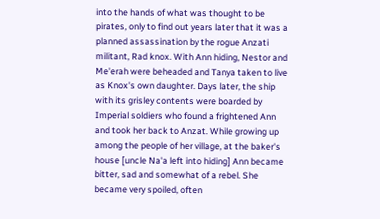into the hands of what was thought to be pirates, only to find out years later that it was a planned assassination by the rogue Anzati militant, Rad knox. With Ann hiding, Nestor and Me'erah were beheaded and Tanya taken to live as Knox's own daughter. Days later, the ship with its grisley contents were boarded by Imperial soldiers who found a frightened Ann and took her back to Anzat. While growing up among the people of her village, at the baker's house [uncle Na'a left into hiding] Ann became bitter, sad and somewhat of a rebel. She became very spoiled, often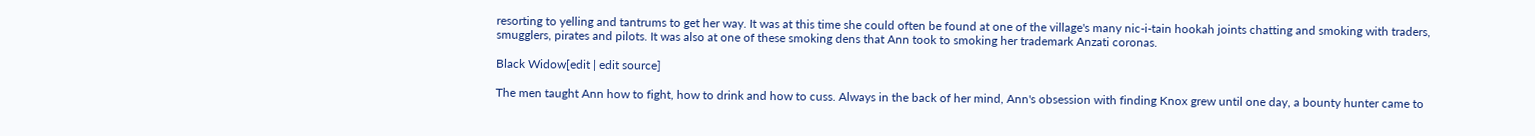resorting to yelling and tantrums to get her way. It was at this time she could often be found at one of the village's many nic-i-tain hookah joints chatting and smoking with traders, smugglers, pirates and pilots. It was also at one of these smoking dens that Ann took to smoking her trademark Anzati coronas.

Black Widow[edit | edit source]

The men taught Ann how to fight, how to drink and how to cuss. Always in the back of her mind, Ann's obsession with finding Knox grew until one day, a bounty hunter came to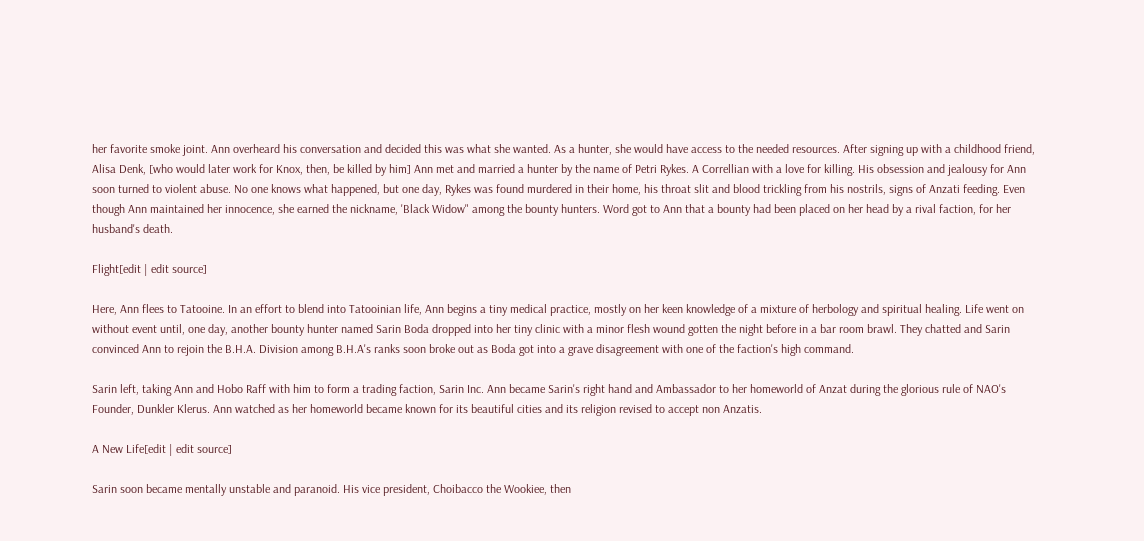her favorite smoke joint. Ann overheard his conversation and decided this was what she wanted. As a hunter, she would have access to the needed resources. After signing up with a childhood friend, Alisa Denk, [who would later work for Knox, then, be killed by him] Ann met and married a hunter by the name of Petri Rykes. A Correllian with a love for killing. His obsession and jealousy for Ann soon turned to violent abuse. No one knows what happened, but one day, Rykes was found murdered in their home, his throat slit and blood trickling from his nostrils, signs of Anzati feeding. Even though Ann maintained her innocence, she earned the nickname, 'Black Widow" among the bounty hunters. Word got to Ann that a bounty had been placed on her head by a rival faction, for her husband's death.

Flight[edit | edit source]

Here, Ann flees to Tatooine. In an effort to blend into Tatooinian life, Ann begins a tiny medical practice, mostly on her keen knowledge of a mixture of herbology and spiritual healing. Life went on without event until, one day, another bounty hunter named Sarin Boda dropped into her tiny clinic with a minor flesh wound gotten the night before in a bar room brawl. They chatted and Sarin convinced Ann to rejoin the B.H.A. Division among B.H.A's ranks soon broke out as Boda got into a grave disagreement with one of the faction's high command.

Sarin left, taking Ann and Hobo Raff with him to form a trading faction, Sarin Inc. Ann became Sarin's right hand and Ambassador to her homeworld of Anzat during the glorious rule of NAO's Founder, Dunkler Klerus. Ann watched as her homeworld became known for its beautiful cities and its religion revised to accept non Anzatis.

A New Life[edit | edit source]

Sarin soon became mentally unstable and paranoid. His vice president, Choibacco the Wookiee, then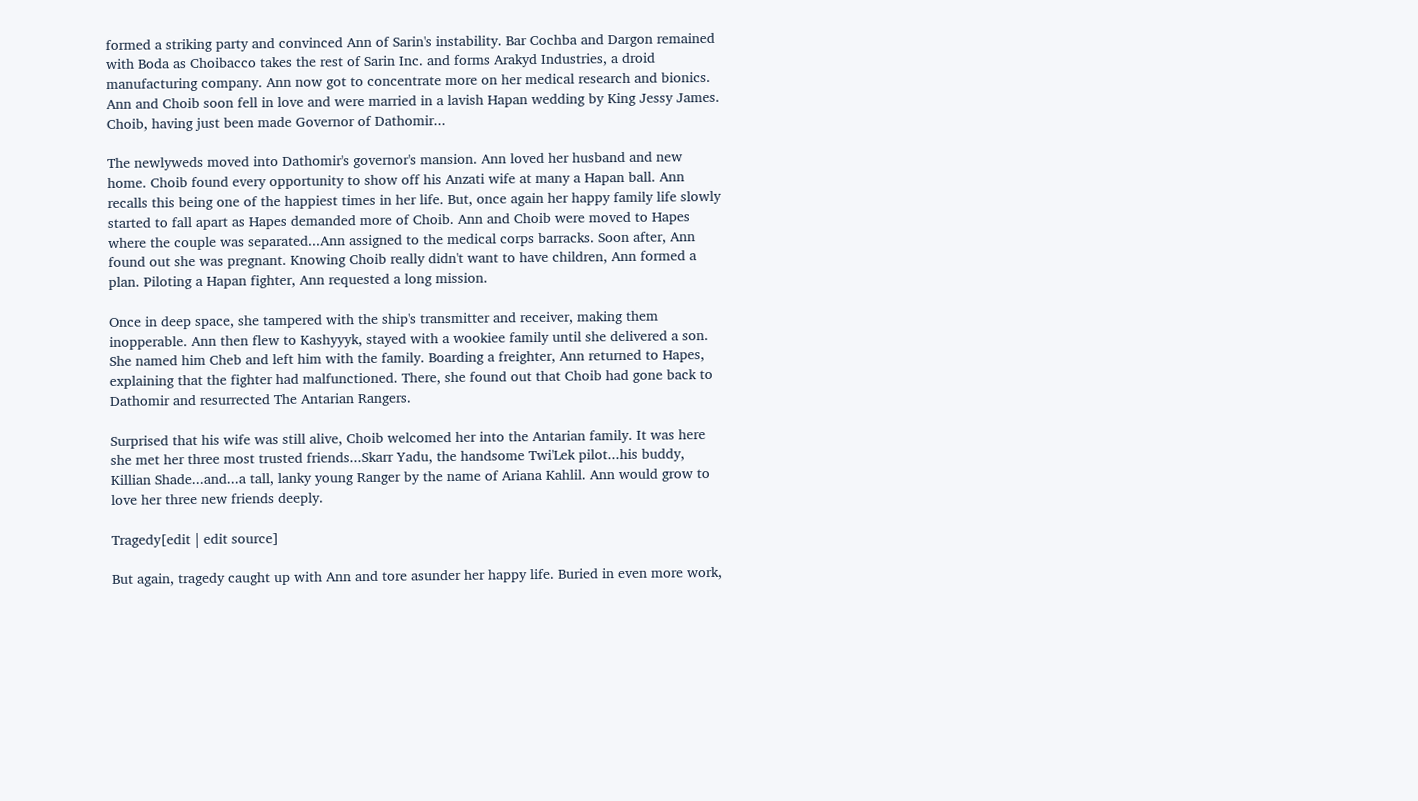formed a striking party and convinced Ann of Sarin's instability. Bar Cochba and Dargon remained with Boda as Choibacco takes the rest of Sarin Inc. and forms Arakyd Industries, a droid manufacturing company. Ann now got to concentrate more on her medical research and bionics. Ann and Choib soon fell in love and were married in a lavish Hapan wedding by King Jessy James. Choib, having just been made Governor of Dathomir...

The newlyweds moved into Dathomir's governor's mansion. Ann loved her husband and new home. Choib found every opportunity to show off his Anzati wife at many a Hapan ball. Ann recalls this being one of the happiest times in her life. But, once again her happy family life slowly started to fall apart as Hapes demanded more of Choib. Ann and Choib were moved to Hapes where the couple was separated...Ann assigned to the medical corps barracks. Soon after, Ann found out she was pregnant. Knowing Choib really didn't want to have children, Ann formed a plan. Piloting a Hapan fighter, Ann requested a long mission.

Once in deep space, she tampered with the ship's transmitter and receiver, making them inopperable. Ann then flew to Kashyyyk, stayed with a wookiee family until she delivered a son. She named him Cheb and left him with the family. Boarding a freighter, Ann returned to Hapes, explaining that the fighter had malfunctioned. There, she found out that Choib had gone back to Dathomir and resurrected The Antarian Rangers.

Surprised that his wife was still alive, Choib welcomed her into the Antarian family. It was here she met her three most trusted friends...Skarr Yadu, the handsome Twi'Lek pilot...his buddy, Killian Shade...and...a tall, lanky young Ranger by the name of Ariana Kahlil. Ann would grow to love her three new friends deeply.

Tragedy[edit | edit source]

But again, tragedy caught up with Ann and tore asunder her happy life. Buried in even more work,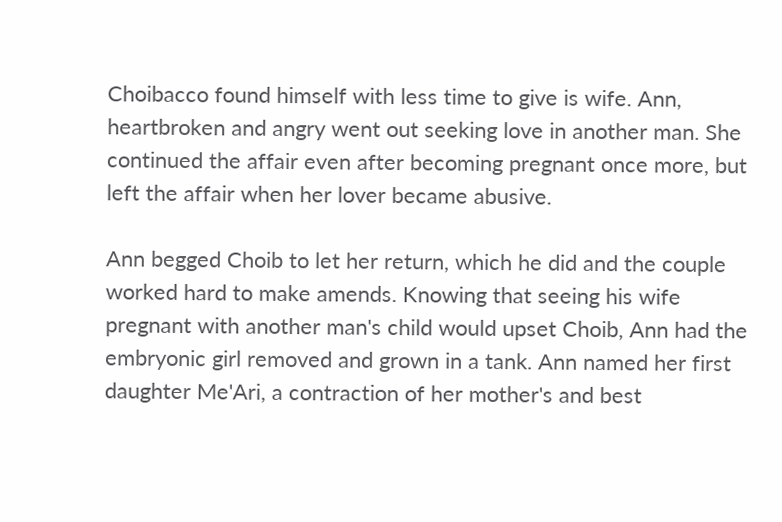Choibacco found himself with less time to give is wife. Ann, heartbroken and angry went out seeking love in another man. She continued the affair even after becoming pregnant once more, but left the affair when her lover became abusive.

Ann begged Choib to let her return, which he did and the couple worked hard to make amends. Knowing that seeing his wife pregnant with another man's child would upset Choib, Ann had the embryonic girl removed and grown in a tank. Ann named her first daughter Me'Ari, a contraction of her mother's and best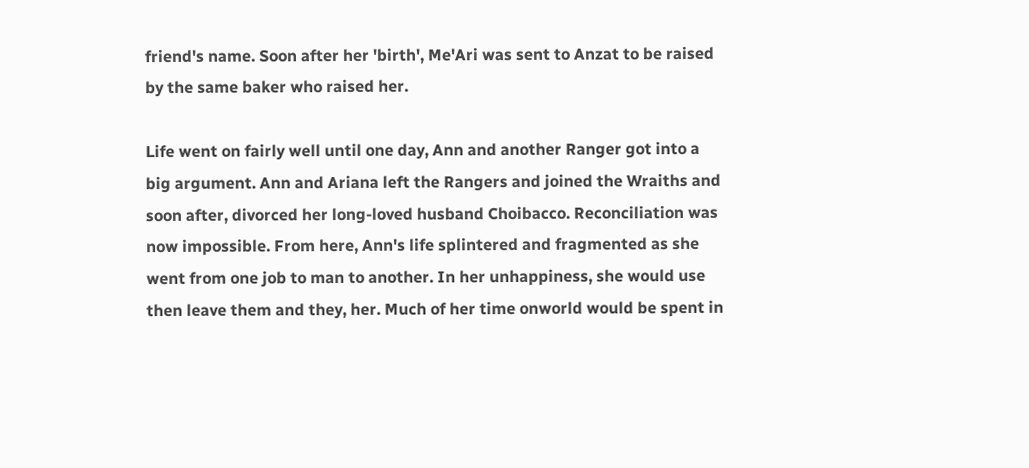friend's name. Soon after her 'birth', Me'Ari was sent to Anzat to be raised by the same baker who raised her.

Life went on fairly well until one day, Ann and another Ranger got into a big argument. Ann and Ariana left the Rangers and joined the Wraiths and soon after, divorced her long-loved husband Choibacco. Reconciliation was now impossible. From here, Ann's life splintered and fragmented as she went from one job to man to another. In her unhappiness, she would use then leave them and they, her. Much of her time onworld would be spent in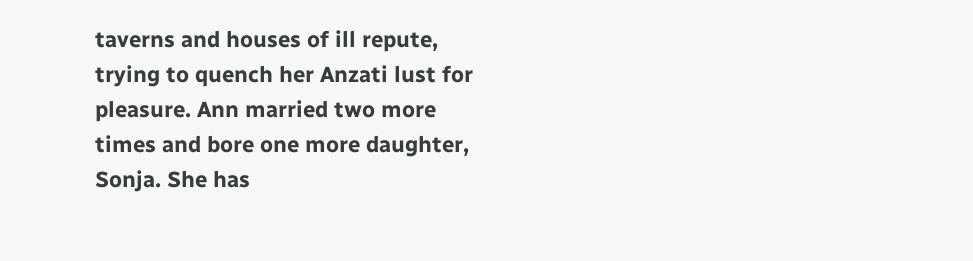taverns and houses of ill repute, trying to quench her Anzati lust for pleasure. Ann married two more times and bore one more daughter, Sonja. She has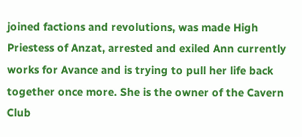joined factions and revolutions, was made High Priestess of Anzat, arrested and exiled Ann currently works for Avance and is trying to pull her life back together once more. She is the owner of the Cavern Club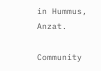in Hummus, Anzat.

Community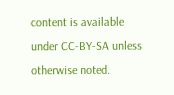content is available under CC-BY-SA unless otherwise noted.